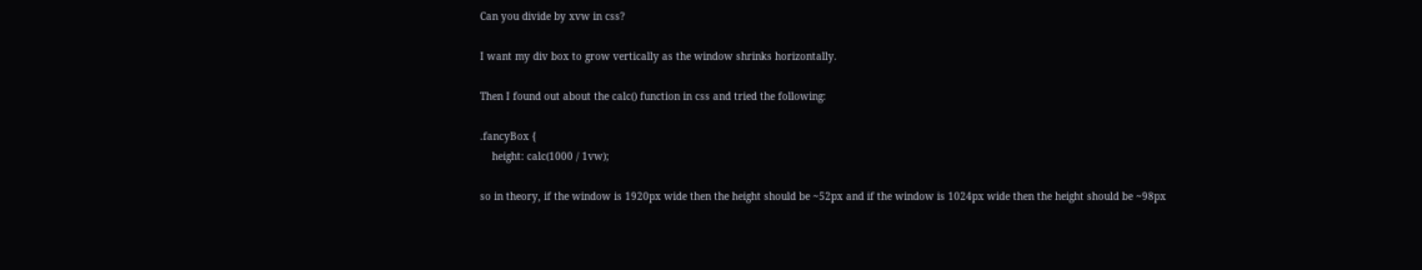Can you divide by xvw in css?

I want my div box to grow vertically as the window shrinks horizontally.

Then I found out about the calc() function in css and tried the following:

.fancyBox {
    height: calc(1000 / 1vw);

so in theory, if the window is 1920px wide then the height should be ~52px and if the window is 1024px wide then the height should be ~98px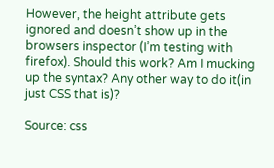However, the height attribute gets ignored and doesn’t show up in the browsers inspector (I’m testing with firefox). Should this work? Am I mucking up the syntax? Any other way to do it(in just CSS that is)?

Source: css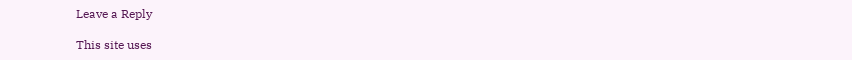Leave a Reply

This site uses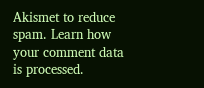Akismet to reduce spam. Learn how your comment data is processed.